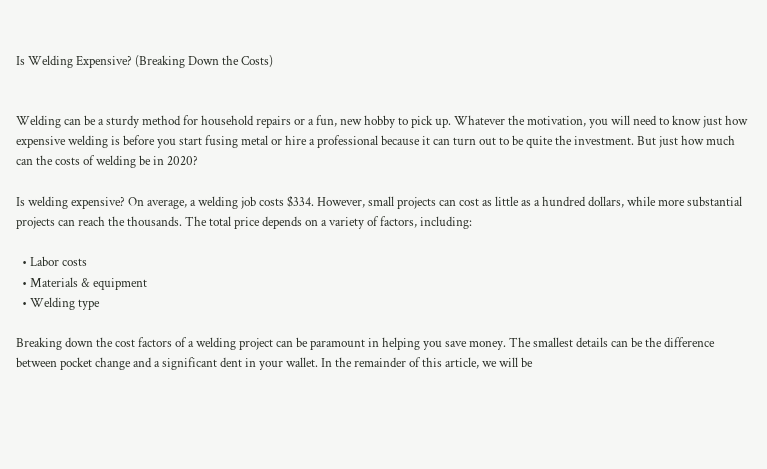Is Welding Expensive? (Breaking Down the Costs)


Welding can be a sturdy method for household repairs or a fun, new hobby to pick up. Whatever the motivation, you will need to know just how expensive welding is before you start fusing metal or hire a professional because it can turn out to be quite the investment. But just how much can the costs of welding be in 2020?

Is welding expensive? On average, a welding job costs $334. However, small projects can cost as little as a hundred dollars, while more substantial projects can reach the thousands. The total price depends on a variety of factors, including:

  • Labor costs
  • Materials & equipment
  • Welding type

Breaking down the cost factors of a welding project can be paramount in helping you save money. The smallest details can be the difference between pocket change and a significant dent in your wallet. In the remainder of this article, we will be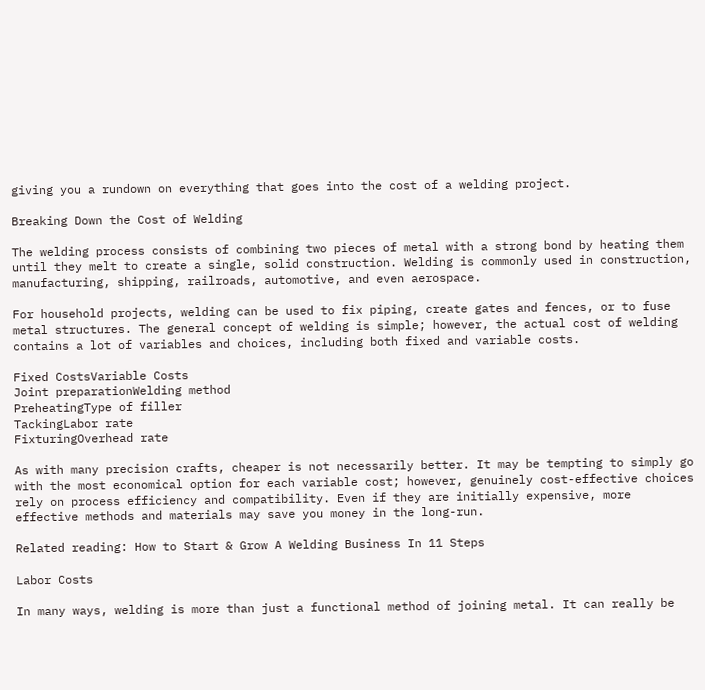giving you a rundown on everything that goes into the cost of a welding project.

Breaking Down the Cost of Welding

The welding process consists of combining two pieces of metal with a strong bond by heating them until they melt to create a single, solid construction. Welding is commonly used in construction, manufacturing, shipping, railroads, automotive, and even aerospace.

For household projects, welding can be used to fix piping, create gates and fences, or to fuse metal structures. The general concept of welding is simple; however, the actual cost of welding contains a lot of variables and choices, including both fixed and variable costs.

Fixed CostsVariable Costs
Joint preparationWelding method
PreheatingType of filler
TackingLabor rate
FixturingOverhead rate

As with many precision crafts, cheaper is not necessarily better. It may be tempting to simply go with the most economical option for each variable cost; however, genuinely cost-effective choices rely on process efficiency and compatibility. Even if they are initially expensive, more effective methods and materials may save you money in the long-run.

Related reading: How to Start & Grow A Welding Business In 11 Steps

Labor Costs

In many ways, welding is more than just a functional method of joining metal. It can really be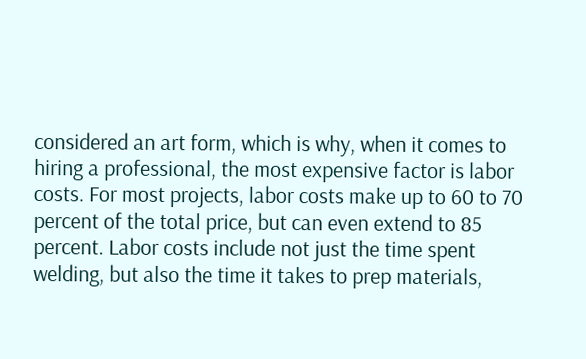considered an art form, which is why, when it comes to hiring a professional, the most expensive factor is labor costs. For most projects, labor costs make up to 60 to 70 percent of the total price, but can even extend to 85 percent. Labor costs include not just the time spent welding, but also the time it takes to prep materials,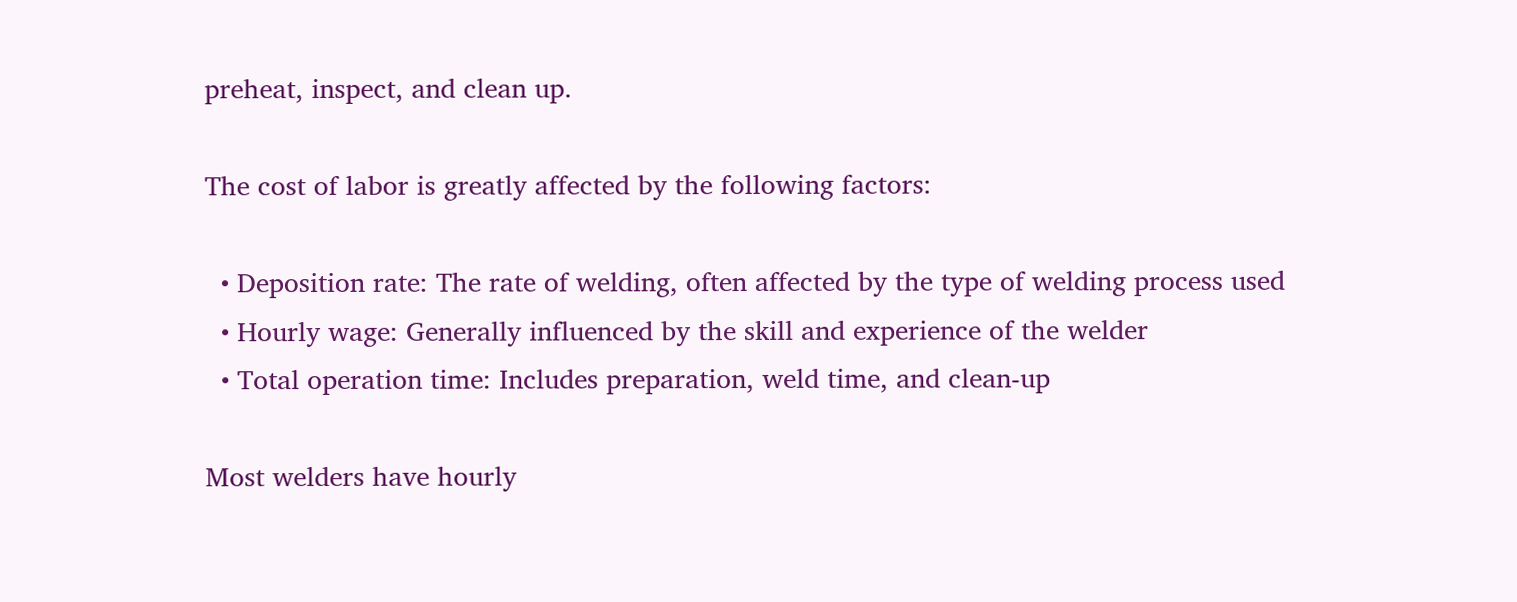preheat, inspect, and clean up.

The cost of labor is greatly affected by the following factors:

  • Deposition rate: The rate of welding, often affected by the type of welding process used
  • Hourly wage: Generally influenced by the skill and experience of the welder
  • Total operation time: Includes preparation, weld time, and clean-up

Most welders have hourly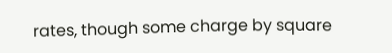rates, though some charge by square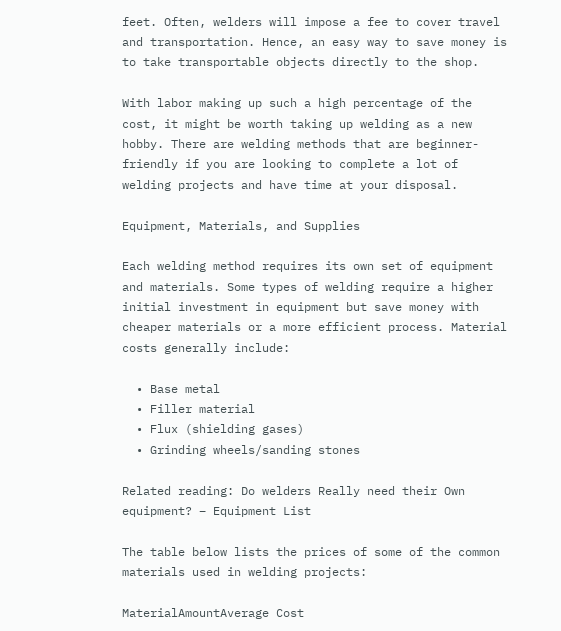feet. Often, welders will impose a fee to cover travel and transportation. Hence, an easy way to save money is to take transportable objects directly to the shop.

With labor making up such a high percentage of the cost, it might be worth taking up welding as a new hobby. There are welding methods that are beginner-friendly if you are looking to complete a lot of welding projects and have time at your disposal.

Equipment, Materials, and Supplies

Each welding method requires its own set of equipment and materials. Some types of welding require a higher initial investment in equipment but save money with cheaper materials or a more efficient process. Material costs generally include:

  • Base metal
  • Filler material
  • Flux (shielding gases)
  • Grinding wheels/sanding stones

Related reading: Do welders Really need their Own equipment? – Equipment List

The table below lists the prices of some of the common materials used in welding projects:

MaterialAmountAverage Cost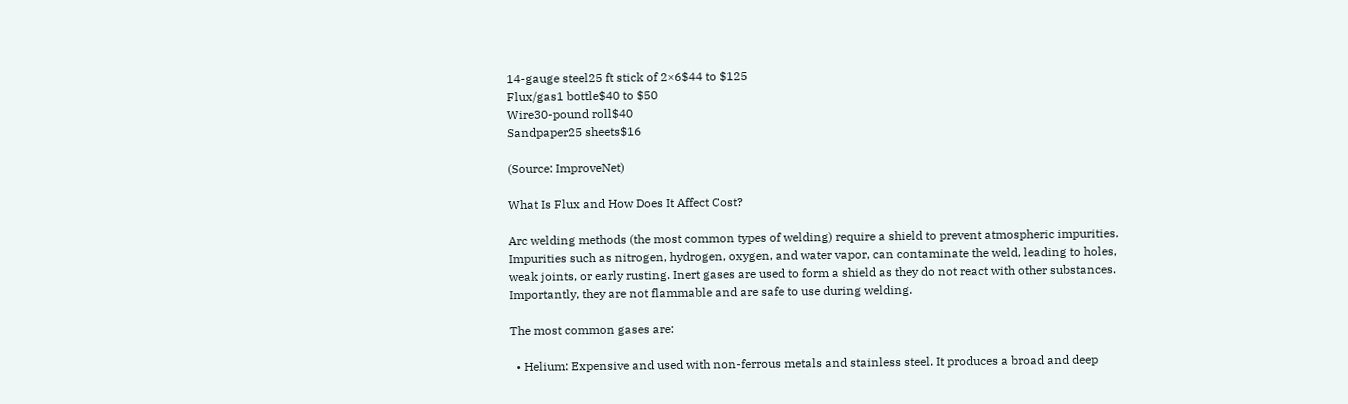14-gauge steel25 ft stick of 2×6$44 to $125
Flux/gas1 bottle$40 to $50
Wire30-pound roll$40
Sandpaper25 sheets$16

(Source: ImproveNet)

What Is Flux and How Does It Affect Cost?

Arc welding methods (the most common types of welding) require a shield to prevent atmospheric impurities. Impurities such as nitrogen, hydrogen, oxygen, and water vapor, can contaminate the weld, leading to holes, weak joints, or early rusting. Inert gases are used to form a shield as they do not react with other substances. Importantly, they are not flammable and are safe to use during welding.

The most common gases are:

  • Helium: Expensive and used with non-ferrous metals and stainless steel. It produces a broad and deep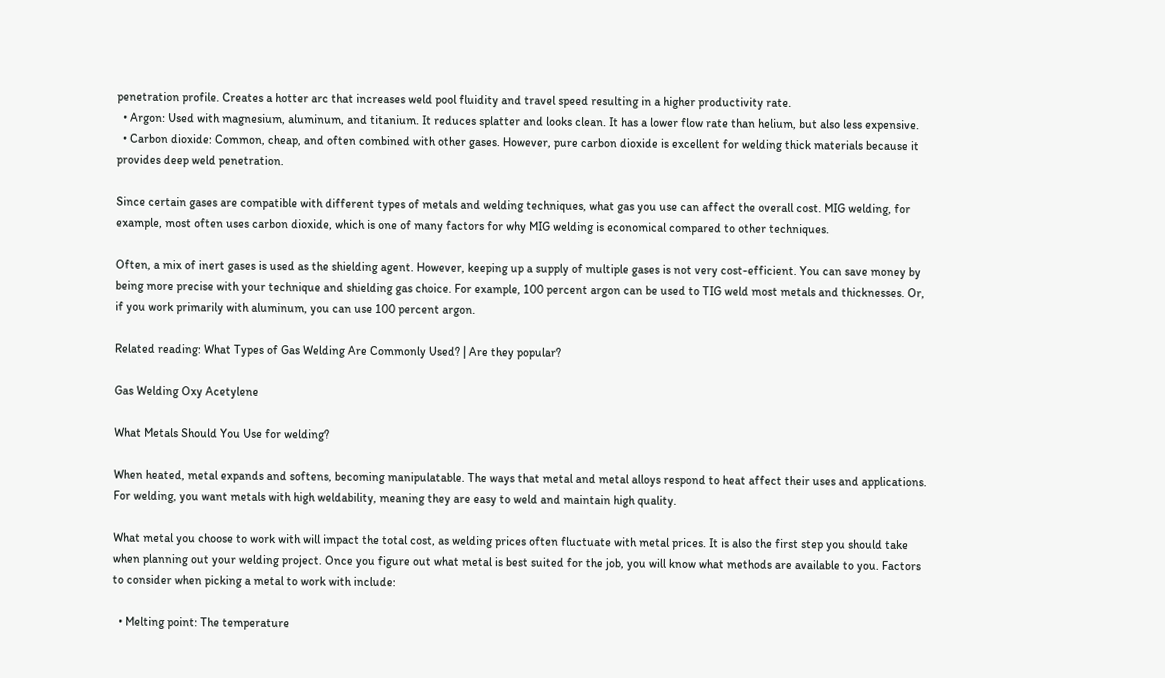penetration profile. Creates a hotter arc that increases weld pool fluidity and travel speed resulting in a higher productivity rate.
  • Argon: Used with magnesium, aluminum, and titanium. It reduces splatter and looks clean. It has a lower flow rate than helium, but also less expensive.
  • Carbon dioxide: Common, cheap, and often combined with other gases. However, pure carbon dioxide is excellent for welding thick materials because it provides deep weld penetration.

Since certain gases are compatible with different types of metals and welding techniques, what gas you use can affect the overall cost. MIG welding, for example, most often uses carbon dioxide, which is one of many factors for why MIG welding is economical compared to other techniques.

Often, a mix of inert gases is used as the shielding agent. However, keeping up a supply of multiple gases is not very cost-efficient. You can save money by being more precise with your technique and shielding gas choice. For example, 100 percent argon can be used to TIG weld most metals and thicknesses. Or, if you work primarily with aluminum, you can use 100 percent argon.

Related reading: What Types of Gas Welding Are Commonly Used? | Are they popular?

Gas Welding Oxy Acetylene

What Metals Should You Use for welding?

When heated, metal expands and softens, becoming manipulatable. The ways that metal and metal alloys respond to heat affect their uses and applications. For welding, you want metals with high weldability, meaning they are easy to weld and maintain high quality.

What metal you choose to work with will impact the total cost, as welding prices often fluctuate with metal prices. It is also the first step you should take when planning out your welding project. Once you figure out what metal is best suited for the job, you will know what methods are available to you. Factors to consider when picking a metal to work with include:

  • Melting point: The temperature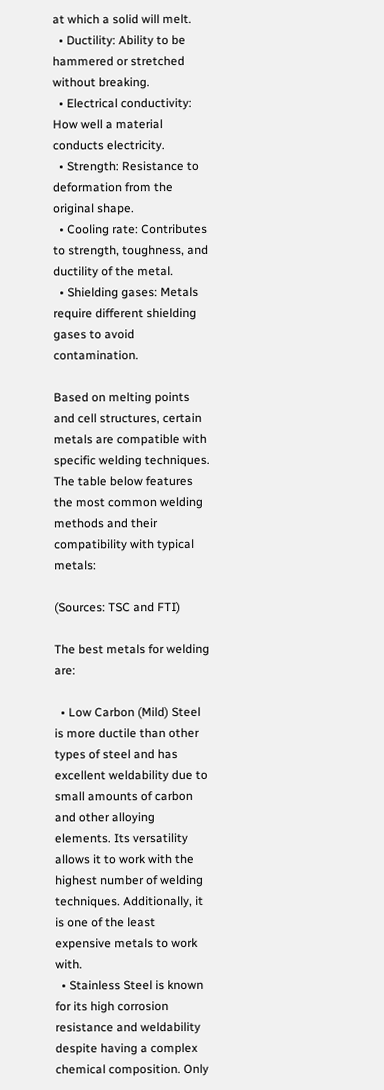at which a solid will melt.
  • Ductility: Ability to be hammered or stretched without breaking.
  • Electrical conductivity: How well a material conducts electricity.
  • Strength: Resistance to deformation from the original shape.
  • Cooling rate: Contributes to strength, toughness, and ductility of the metal.
  • Shielding gases: Metals require different shielding gases to avoid contamination.

Based on melting points and cell structures, certain metals are compatible with specific welding techniques. The table below features the most common welding methods and their compatibility with typical metals:

(Sources: TSC and FTI)

The best metals for welding are:

  • Low Carbon (Mild) Steel is more ductile than other types of steel and has excellent weldability due to small amounts of carbon and other alloying elements. Its versatility allows it to work with the highest number of welding techniques. Additionally, it is one of the least expensive metals to work with.
  • Stainless Steel is known for its high corrosion resistance and weldability despite having a complex chemical composition. Only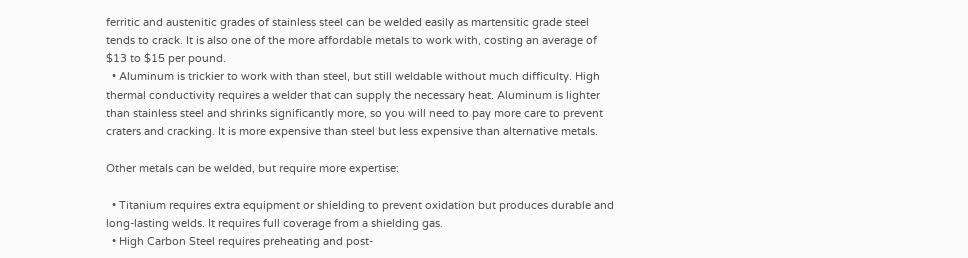ferritic and austenitic grades of stainless steel can be welded easily as martensitic grade steel tends to crack. It is also one of the more affordable metals to work with, costing an average of $13 to $15 per pound.
  • Aluminum is trickier to work with than steel, but still weldable without much difficulty. High thermal conductivity requires a welder that can supply the necessary heat. Aluminum is lighter than stainless steel and shrinks significantly more, so you will need to pay more care to prevent craters and cracking. It is more expensive than steel but less expensive than alternative metals.

Other metals can be welded, but require more expertise:

  • Titanium requires extra equipment or shielding to prevent oxidation but produces durable and long-lasting welds. It requires full coverage from a shielding gas.
  • High Carbon Steel requires preheating and post-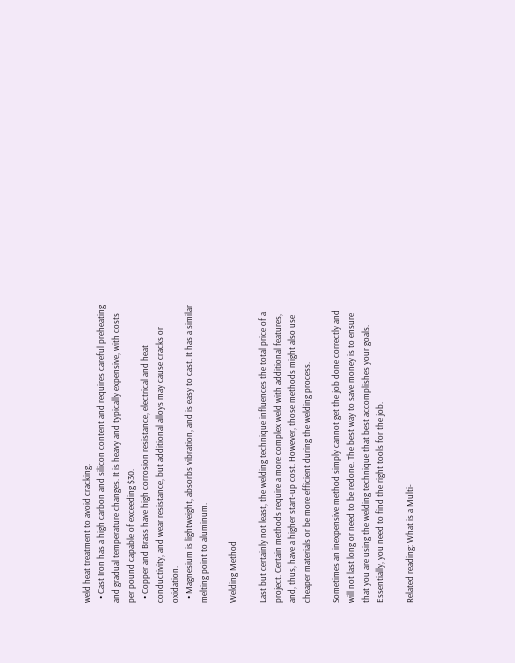weld heat treatment to avoid cracking.
  • Cast Iron has a high carbon and silicon content and requires careful preheating and gradual temperature changes. It is heavy and typically expensive, with costs per pound capable of exceeding $30.
  • Copper and Brass have high corrosion resistance, electrical and heat conductivity, and wear resistance, but additional alloys may cause cracks or oxidation.
  • Magnesium is lightweight, absorbs vibration, and is easy to cast. It has a similar melting point to aluminum.

Welding Method

Last but certainly not least, the welding technique influences the total price of a project. Certain methods require a more complex weld with additional features, and, thus, have a higher start-up cost. However, those methods might also use cheaper materials or be more efficient during the welding process.

Sometimes an inexpensive method simply cannot get the job done correctly and will not last long or need to be redone. The best way to save money is to ensure that you are using the welding technique that best accomplishes your goals. Essentially, you need to find the right tools for the job.

Related reading: What is a Multi-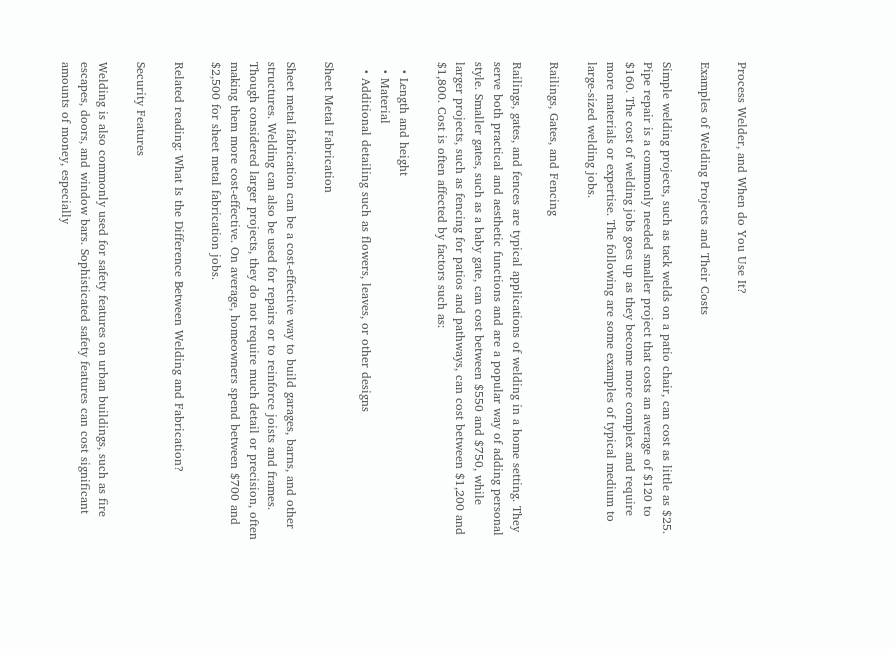Process Welder, and When do You Use It?

Examples of Welding Projects and Their Costs

Simple welding projects, such as tack welds on a patio chair, can cost as little as $25. Pipe repair is a commonly needed smaller project that costs an average of $120 to $160. The cost of welding jobs goes up as they become more complex and require more materials or expertise. The following are some examples of typical medium to large-sized welding jobs.

Railings, Gates, and Fencing

Railings, gates, and fences are typical applications of welding in a home setting. They serve both practical and aesthetic functions and are a popular way of adding personal style. Smaller gates, such as a baby gate, can cost between $550 and $750, while larger projects, such as fencing for patios and pathways, can cost between $1,200 and $1,800. Cost is often affected by factors such as:

  • Length and height
  • Material
  • Additional detailing such as flowers, leaves, or other designs

Sheet Metal Fabrication

Sheet metal fabrication can be a cost-effective way to build garages, barns, and other structures. Welding can also be used for repairs or to reinforce joists and frames. Though considered larger projects, they do not require much detail or precision, often making them more cost-effective. On average, homeowners spend between $700 and $2,500 for sheet metal fabrication jobs.

Related reading: What Is the Difference Between Welding and Fabrication?

Security Features

Welding is also commonly used for safety features on urban buildings, such as fire escapes, doors, and window bars. Sophisticated safety features can cost significant amounts of money, especially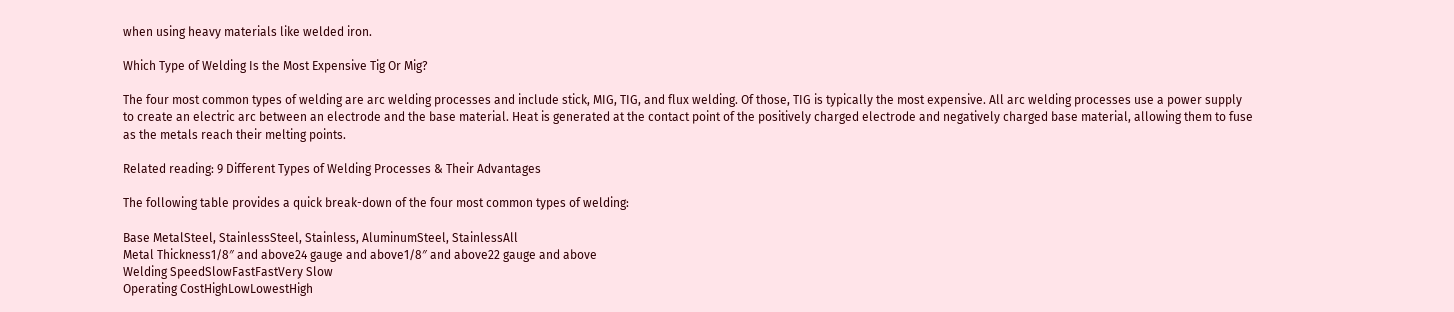when using heavy materials like welded iron.

Which Type of Welding Is the Most Expensive Tig Or Mig?

The four most common types of welding are arc welding processes and include stick, MIG, TIG, and flux welding. Of those, TIG is typically the most expensive. All arc welding processes use a power supply to create an electric arc between an electrode and the base material. Heat is generated at the contact point of the positively charged electrode and negatively charged base material, allowing them to fuse as the metals reach their melting points.

Related reading: 9 Different Types of Welding Processes & Their Advantages

The following table provides a quick break-down of the four most common types of welding:

Base MetalSteel, StainlessSteel, Stainless, AluminumSteel, StainlessAll
Metal Thickness1/8″ and above24 gauge and above1/8″ and above22 gauge and above
Welding SpeedSlowFastFastVery Slow
Operating CostHighLowLowestHigh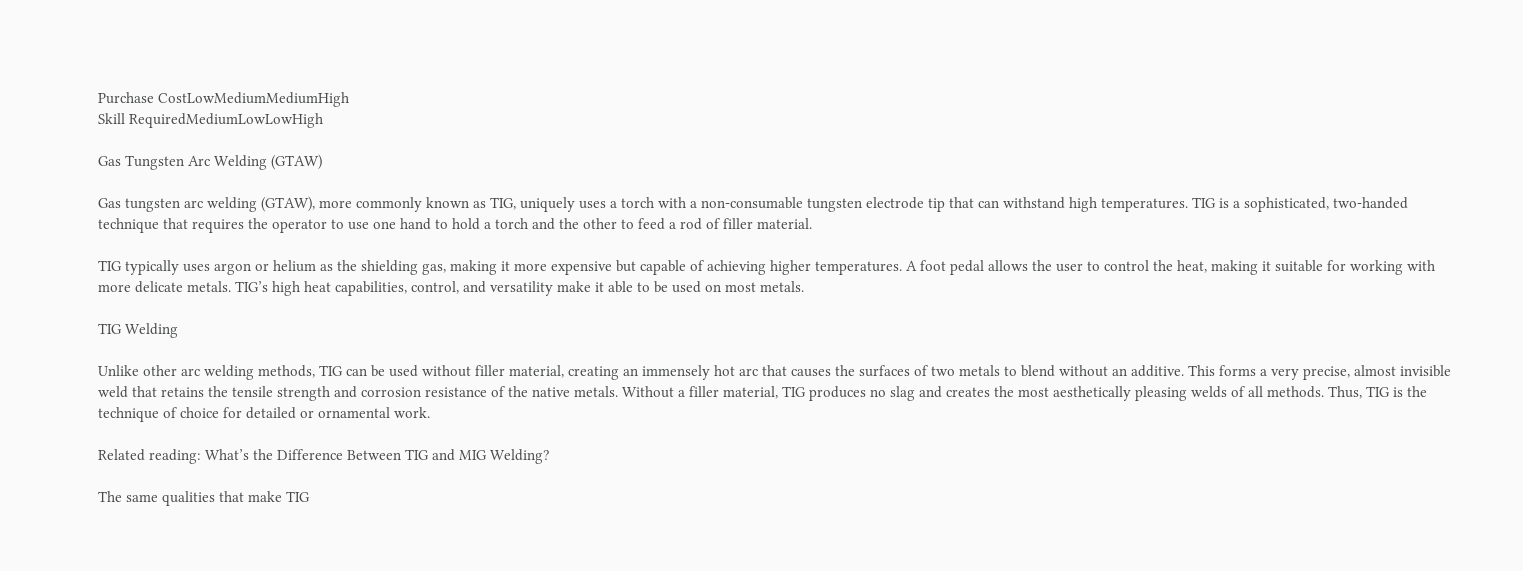Purchase CostLowMediumMediumHigh
Skill RequiredMediumLowLowHigh

Gas Tungsten Arc Welding (GTAW)

Gas tungsten arc welding (GTAW), more commonly known as TIG, uniquely uses a torch with a non-consumable tungsten electrode tip that can withstand high temperatures. TIG is a sophisticated, two-handed technique that requires the operator to use one hand to hold a torch and the other to feed a rod of filler material.

TIG typically uses argon or helium as the shielding gas, making it more expensive but capable of achieving higher temperatures. A foot pedal allows the user to control the heat, making it suitable for working with more delicate metals. TIG’s high heat capabilities, control, and versatility make it able to be used on most metals.

TIG Welding

Unlike other arc welding methods, TIG can be used without filler material, creating an immensely hot arc that causes the surfaces of two metals to blend without an additive. This forms a very precise, almost invisible weld that retains the tensile strength and corrosion resistance of the native metals. Without a filler material, TIG produces no slag and creates the most aesthetically pleasing welds of all methods. Thus, TIG is the technique of choice for detailed or ornamental work.

Related reading: What’s the Difference Between TIG and MIG Welding?

The same qualities that make TIG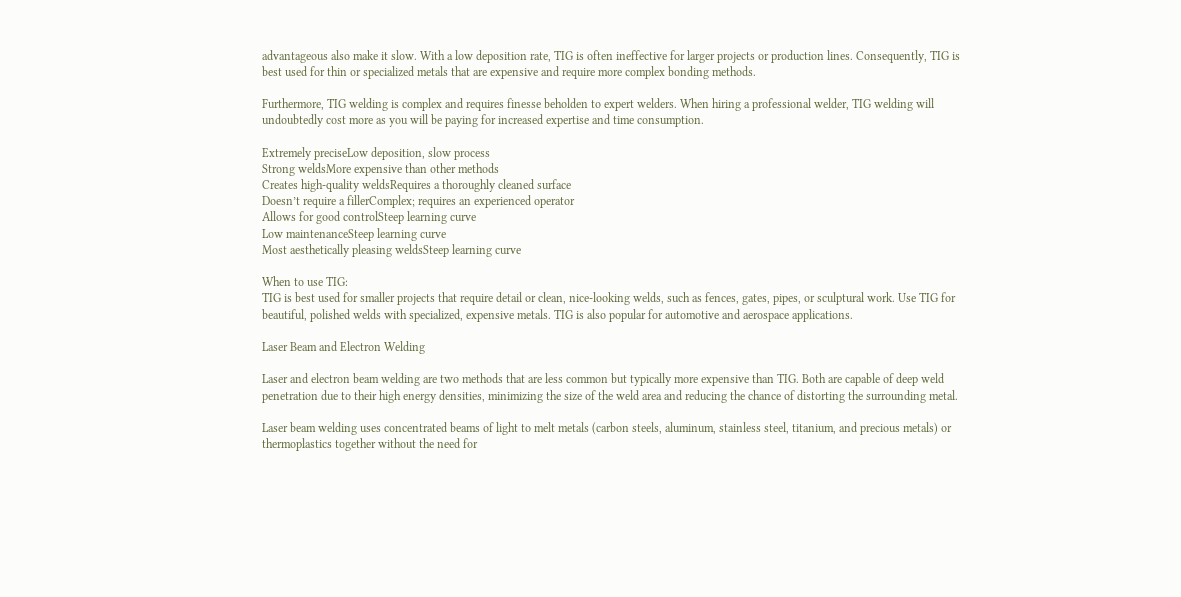advantageous also make it slow. With a low deposition rate, TIG is often ineffective for larger projects or production lines. Consequently, TIG is best used for thin or specialized metals that are expensive and require more complex bonding methods.

Furthermore, TIG welding is complex and requires finesse beholden to expert welders. When hiring a professional welder, TIG welding will undoubtedly cost more as you will be paying for increased expertise and time consumption.

Extremely preciseLow deposition, slow process
Strong weldsMore expensive than other methods
Creates high-quality weldsRequires a thoroughly cleaned surface
Doesn’t require a fillerComplex; requires an experienced operator
Allows for good controlSteep learning curve
Low maintenanceSteep learning curve
Most aesthetically pleasing weldsSteep learning curve

When to use TIG:
TIG is best used for smaller projects that require detail or clean, nice-looking welds, such as fences, gates, pipes, or sculptural work. Use TIG for beautiful, polished welds with specialized, expensive metals. TIG is also popular for automotive and aerospace applications.

Laser Beam and Electron Welding

Laser and electron beam welding are two methods that are less common but typically more expensive than TIG. Both are capable of deep weld penetration due to their high energy densities, minimizing the size of the weld area and reducing the chance of distorting the surrounding metal.

Laser beam welding uses concentrated beams of light to melt metals (carbon steels, aluminum, stainless steel, titanium, and precious metals) or thermoplastics together without the need for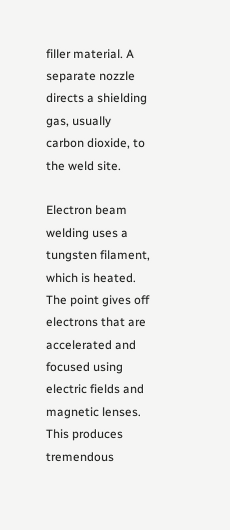filler material. A separate nozzle directs a shielding gas, usually carbon dioxide, to the weld site.

Electron beam welding uses a tungsten filament, which is heated. The point gives off electrons that are accelerated and focused using electric fields and magnetic lenses. This produces tremendous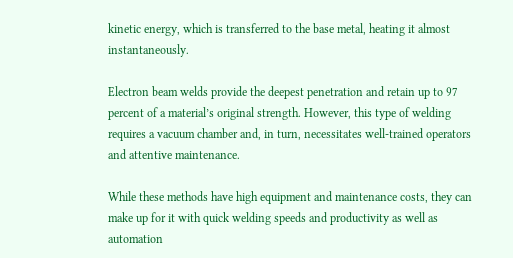kinetic energy, which is transferred to the base metal, heating it almost instantaneously.

Electron beam welds provide the deepest penetration and retain up to 97 percent of a material’s original strength. However, this type of welding requires a vacuum chamber and, in turn, necessitates well-trained operators and attentive maintenance.

While these methods have high equipment and maintenance costs, they can make up for it with quick welding speeds and productivity as well as automation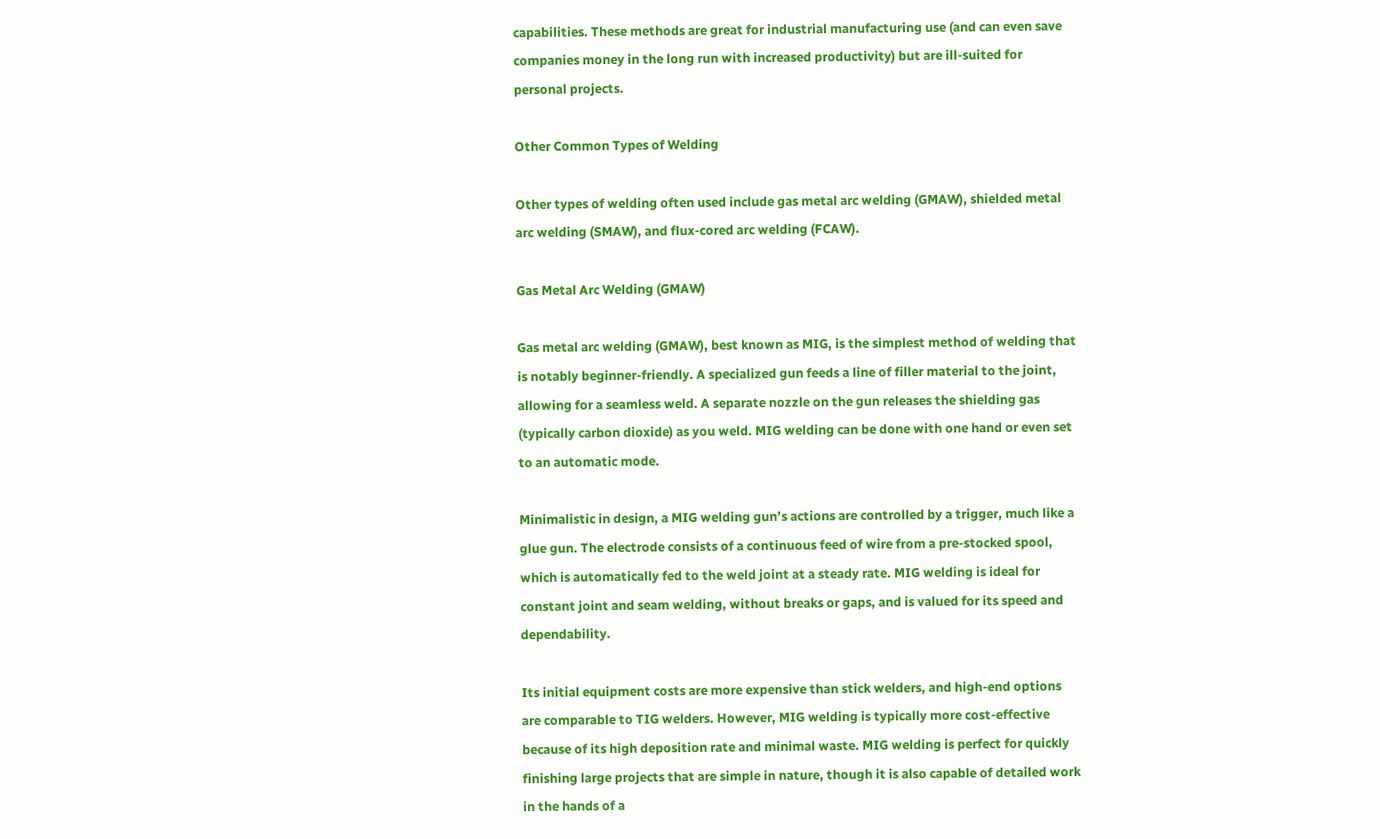capabilities. These methods are great for industrial manufacturing use (and can even save companies money in the long run with increased productivity) but are ill-suited for personal projects.

Other Common Types of Welding

Other types of welding often used include gas metal arc welding (GMAW), shielded metal arc welding (SMAW), and flux-cored arc welding (FCAW).

Gas Metal Arc Welding (GMAW)

Gas metal arc welding (GMAW), best known as MIG, is the simplest method of welding that is notably beginner-friendly. A specialized gun feeds a line of filler material to the joint, allowing for a seamless weld. A separate nozzle on the gun releases the shielding gas (typically carbon dioxide) as you weld. MIG welding can be done with one hand or even set to an automatic mode.

Minimalistic in design, a MIG welding gun’s actions are controlled by a trigger, much like a glue gun. The electrode consists of a continuous feed of wire from a pre-stocked spool, which is automatically fed to the weld joint at a steady rate. MIG welding is ideal for constant joint and seam welding, without breaks or gaps, and is valued for its speed and dependability.

Its initial equipment costs are more expensive than stick welders, and high-end options are comparable to TIG welders. However, MIG welding is typically more cost-effective because of its high deposition rate and minimal waste. MIG welding is perfect for quickly finishing large projects that are simple in nature, though it is also capable of detailed work in the hands of a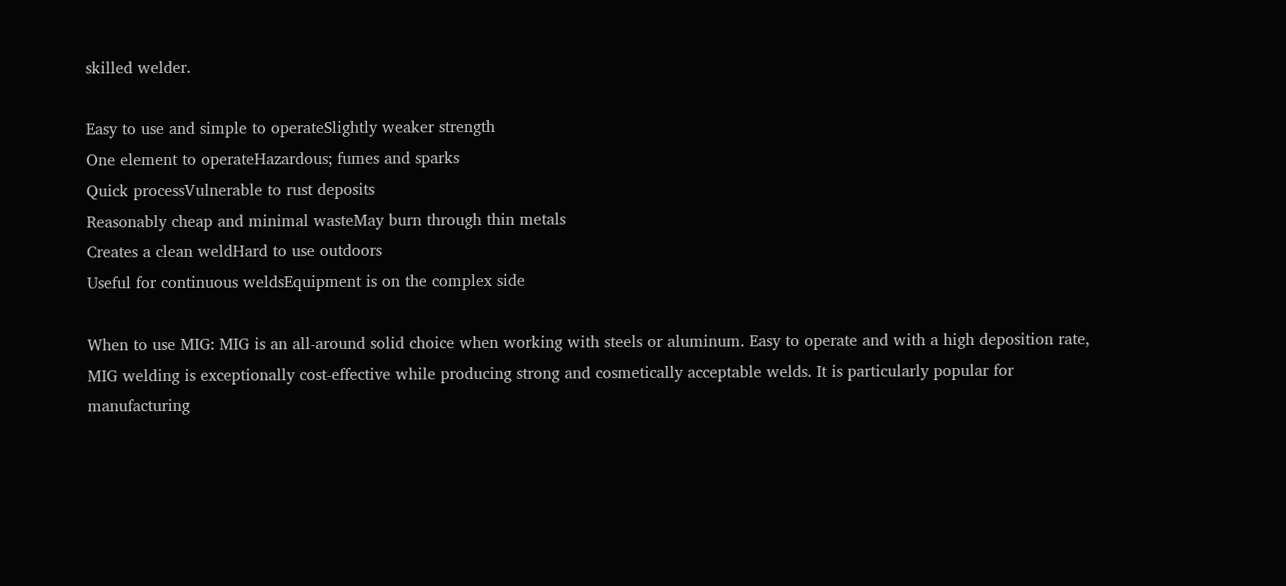skilled welder.

Easy to use and simple to operateSlightly weaker strength
One element to operateHazardous; fumes and sparks
Quick processVulnerable to rust deposits
Reasonably cheap and minimal wasteMay burn through thin metals
Creates a clean weldHard to use outdoors
Useful for continuous weldsEquipment is on the complex side

When to use MIG: MIG is an all-around solid choice when working with steels or aluminum. Easy to operate and with a high deposition rate, MIG welding is exceptionally cost-effective while producing strong and cosmetically acceptable welds. It is particularly popular for manufacturing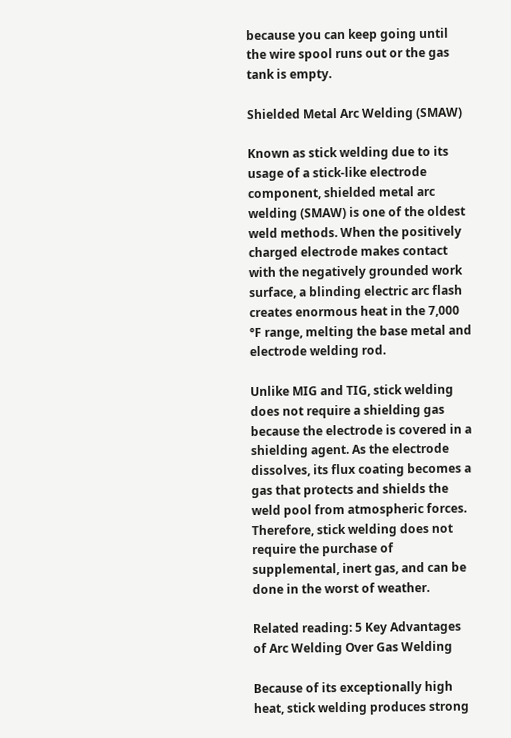because you can keep going until the wire spool runs out or the gas tank is empty.

Shielded Metal Arc Welding (SMAW)

Known as stick welding due to its usage of a stick-like electrode component, shielded metal arc welding (SMAW) is one of the oldest weld methods. When the positively charged electrode makes contact with the negatively grounded work surface, a blinding electric arc flash creates enormous heat in the 7,000 °F range, melting the base metal and electrode welding rod.

Unlike MIG and TIG, stick welding does not require a shielding gas because the electrode is covered in a shielding agent. As the electrode dissolves, its flux coating becomes a gas that protects and shields the weld pool from atmospheric forces. Therefore, stick welding does not require the purchase of supplemental, inert gas, and can be done in the worst of weather.

Related reading: 5 Key Advantages of Arc Welding Over Gas Welding

Because of its exceptionally high heat, stick welding produces strong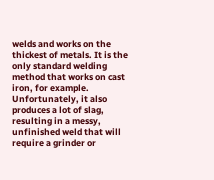welds and works on the thickest of metals. It is the only standard welding method that works on cast iron, for example. Unfortunately, it also produces a lot of slag, resulting in a messy, unfinished weld that will require a grinder or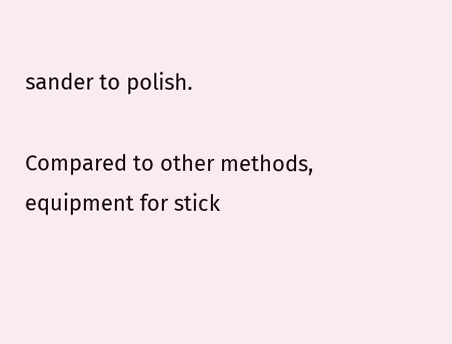sander to polish.

Compared to other methods, equipment for stick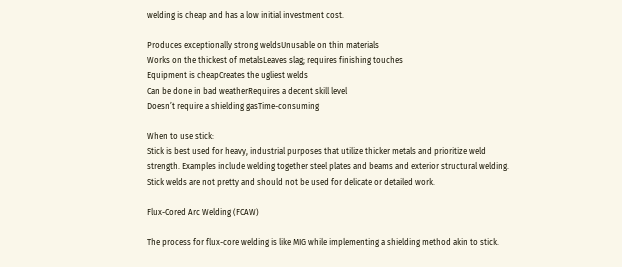welding is cheap and has a low initial investment cost.

Produces exceptionally strong weldsUnusable on thin materials
Works on the thickest of metalsLeaves slag; requires finishing touches
Equipment is cheapCreates the ugliest welds
Can be done in bad weatherRequires a decent skill level
Doesn’t require a shielding gasTime-consuming

When to use stick:
Stick is best used for heavy, industrial purposes that utilize thicker metals and prioritize weld strength. Examples include welding together steel plates and beams and exterior structural welding. Stick welds are not pretty and should not be used for delicate or detailed work.

Flux-Cored Arc Welding (FCAW)

The process for flux-core welding is like MIG while implementing a shielding method akin to stick.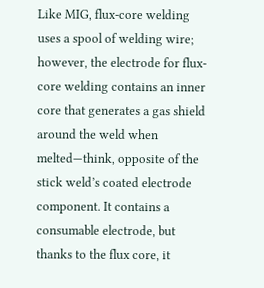Like MIG, flux-core welding uses a spool of welding wire; however, the electrode for flux-core welding contains an inner core that generates a gas shield around the weld when melted—think, opposite of the stick weld’s coated electrode component. It contains a consumable electrode, but thanks to the flux core, it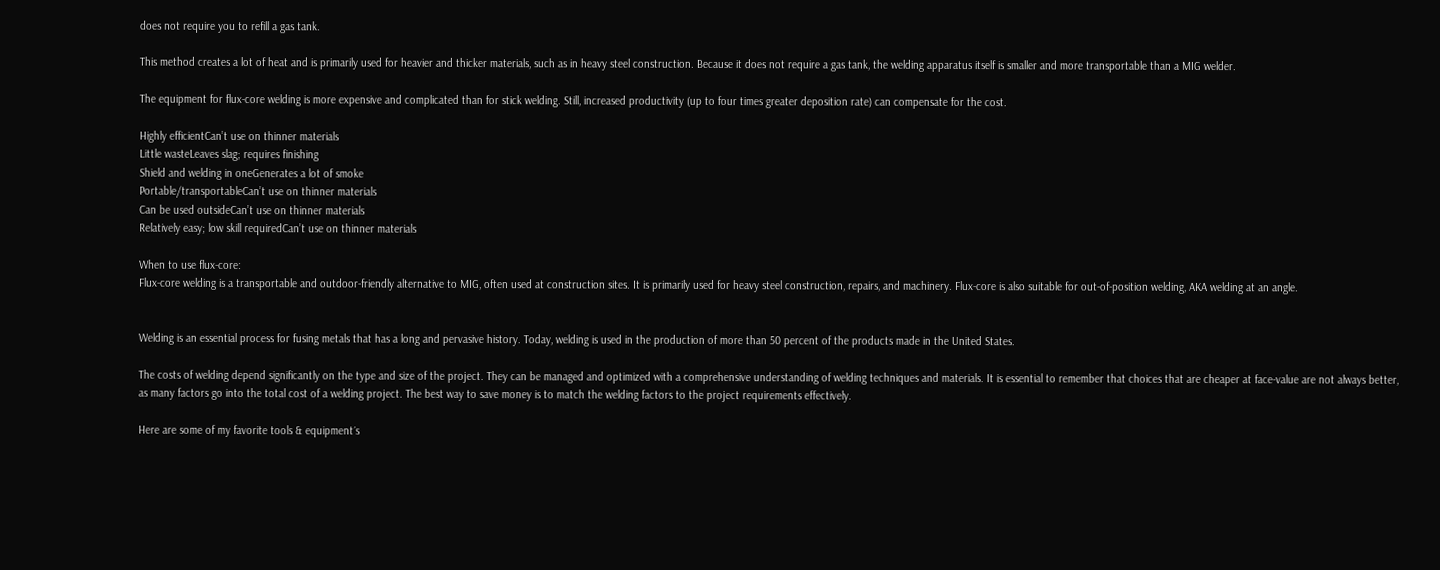does not require you to refill a gas tank.

This method creates a lot of heat and is primarily used for heavier and thicker materials, such as in heavy steel construction. Because it does not require a gas tank, the welding apparatus itself is smaller and more transportable than a MIG welder.

The equipment for flux-core welding is more expensive and complicated than for stick welding. Still, increased productivity (up to four times greater deposition rate) can compensate for the cost.

Highly efficientCan’t use on thinner materials
Little wasteLeaves slag; requires finishing
Shield and welding in oneGenerates a lot of smoke
Portable/transportableCan’t use on thinner materials
Can be used outsideCan’t use on thinner materials
Relatively easy; low skill requiredCan’t use on thinner materials

When to use flux-core:
Flux-core welding is a transportable and outdoor-friendly alternative to MIG, often used at construction sites. It is primarily used for heavy steel construction, repairs, and machinery. Flux-core is also suitable for out-of-position welding, AKA welding at an angle.


Welding is an essential process for fusing metals that has a long and pervasive history. Today, welding is used in the production of more than 50 percent of the products made in the United States.

The costs of welding depend significantly on the type and size of the project. They can be managed and optimized with a comprehensive understanding of welding techniques and materials. It is essential to remember that choices that are cheaper at face-value are not always better, as many factors go into the total cost of a welding project. The best way to save money is to match the welding factors to the project requirements effectively.

Here are some of my favorite tools & equipment´s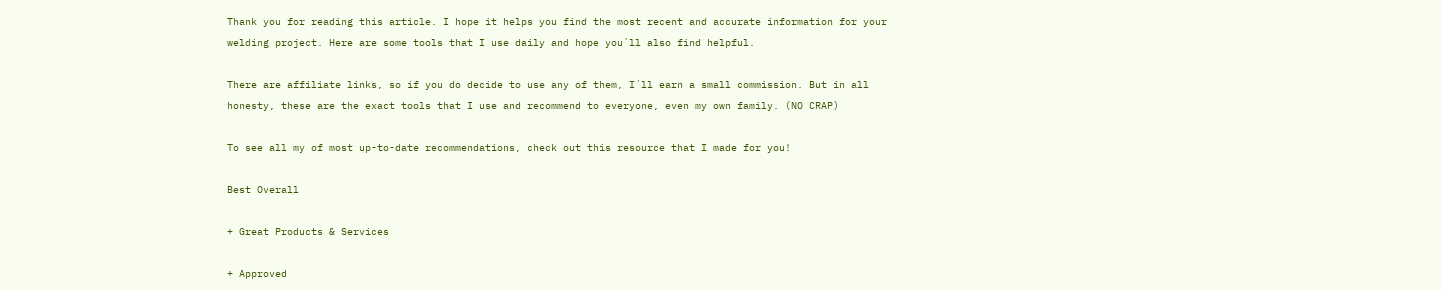Thank you for reading this article. I hope it helps you find the most recent and accurate information for your welding project. Here are some tools that I use daily and hope you´ll also find helpful.

There are affiliate links, so if you do decide to use any of them, I´ll earn a small commission. But in all honesty, these are the exact tools that I use and recommend to everyone, even my own family. (NO CRAP)

To see all my of most up-to-date recommendations, check out this resource that I made for you!

Best Overall

+ Great Products & Services

+ Approved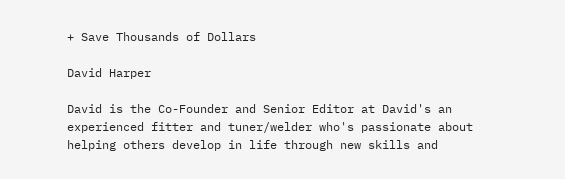+ Save Thousands of Dollars

David Harper

David is the Co-Founder and Senior Editor at David's an experienced fitter and tuner/welder who's passionate about helping others develop in life through new skills and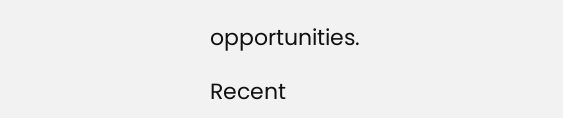opportunities.

Recent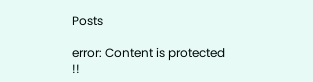Posts

error: Content is protected !!